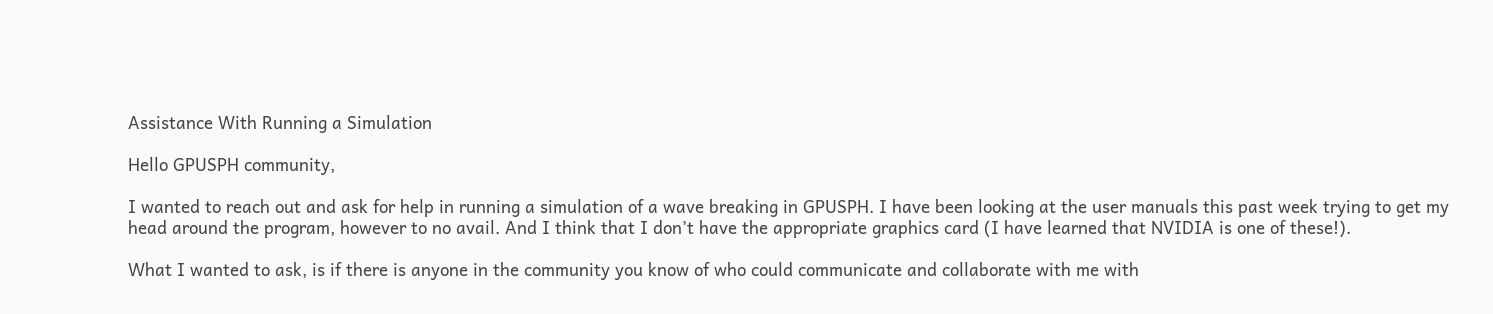Assistance With Running a Simulation

Hello GPUSPH community,

I wanted to reach out and ask for help in running a simulation of a wave breaking in GPUSPH. I have been looking at the user manuals this past week trying to get my head around the program, however to no avail. And I think that I don’t have the appropriate graphics card (I have learned that NVIDIA is one of these!).

What I wanted to ask, is if there is anyone in the community you know of who could communicate and collaborate with me with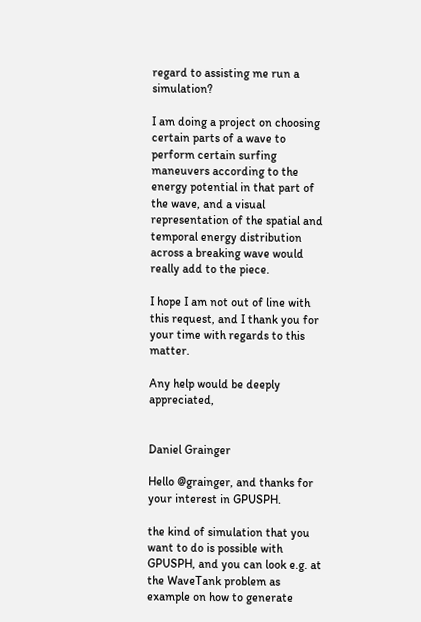regard to assisting me run a simulation?

I am doing a project on choosing certain parts of a wave to perform certain surfing maneuvers according to the energy potential in that part of the wave, and a visual representation of the spatial and temporal energy distribution across a breaking wave would really add to the piece.

I hope I am not out of line with this request, and I thank you for your time with regards to this matter.

Any help would be deeply appreciated,


Daniel Grainger

Hello @grainger, and thanks for your interest in GPUSPH.

the kind of simulation that you want to do is possible with GPUSPH, and you can look e.g. at the WaveTank problem as example on how to generate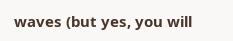waves (but yes, you will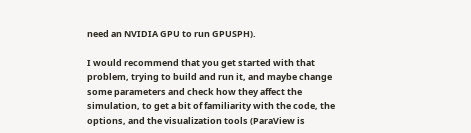need an NVIDIA GPU to run GPUSPH).

I would recommend that you get started with that problem, trying to build and run it, and maybe change some parameters and check how they affect the simulation, to get a bit of familiarity with the code, the options, and the visualization tools (ParaView is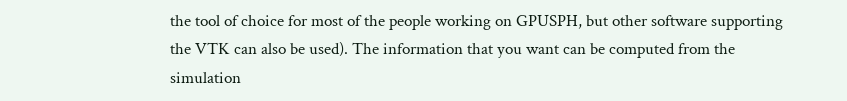the tool of choice for most of the people working on GPUSPH, but other software supporting the VTK can also be used). The information that you want can be computed from the simulation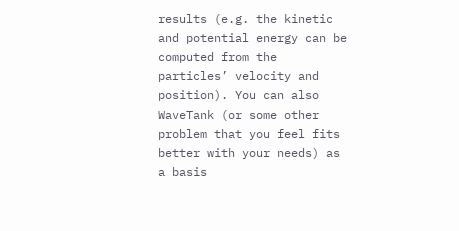results (e.g. the kinetic and potential energy can be computed from the particles’ velocity and position). You can also WaveTank (or some other problem that you feel fits better with your needs) as a basis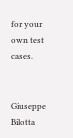for your own test cases.


Giuseppe Bilotta